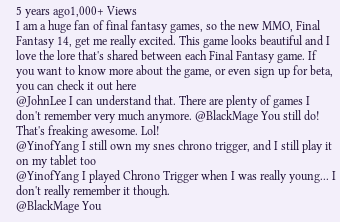5 years ago1,000+ Views
I am a huge fan of final fantasy games, so the new MMO, Final Fantasy 14, get me really excited. This game looks beautiful and I love the lore that's shared between each Final Fantasy game. If you want to know more about the game, or even sign up for beta, you can check it out here
@JohnLee I can understand that. There are plenty of games I don't remember very much anymore. @BlackMage You still do! That's freaking awesome. Lol!
@YinofYang I still own my snes chrono trigger, and I still play it on my tablet too
@YinofYang I played Chrono Trigger when I was really young... I don't really remember it though.
@BlackMage You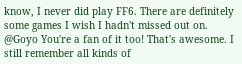know, I never did play FF6. There are definitely some games I wish I hadn't missed out on. @Goyo You're a fan of it too! That's awesome. I still remember all kinds of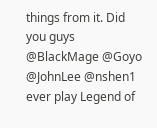things from it. Did you guys @BlackMage @Goyo @JohnLee @nshen1 ever play Legend of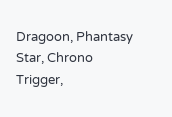Dragoon, Phantasy Star, Chrono Trigger,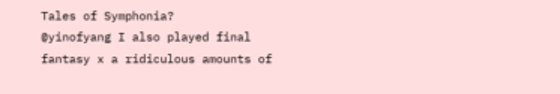Tales of Symphonia?
@yinofyang I also played final fantasy x a ridiculous amounts of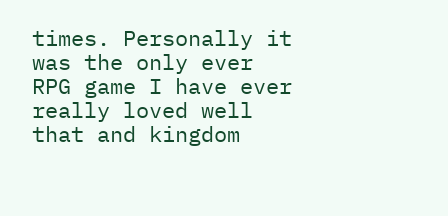times. Personally it was the only ever RPG game I have ever really loved well that and kingdom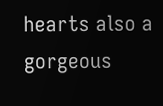hearts also a gorgeous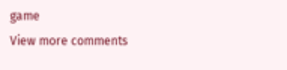game
View more comments